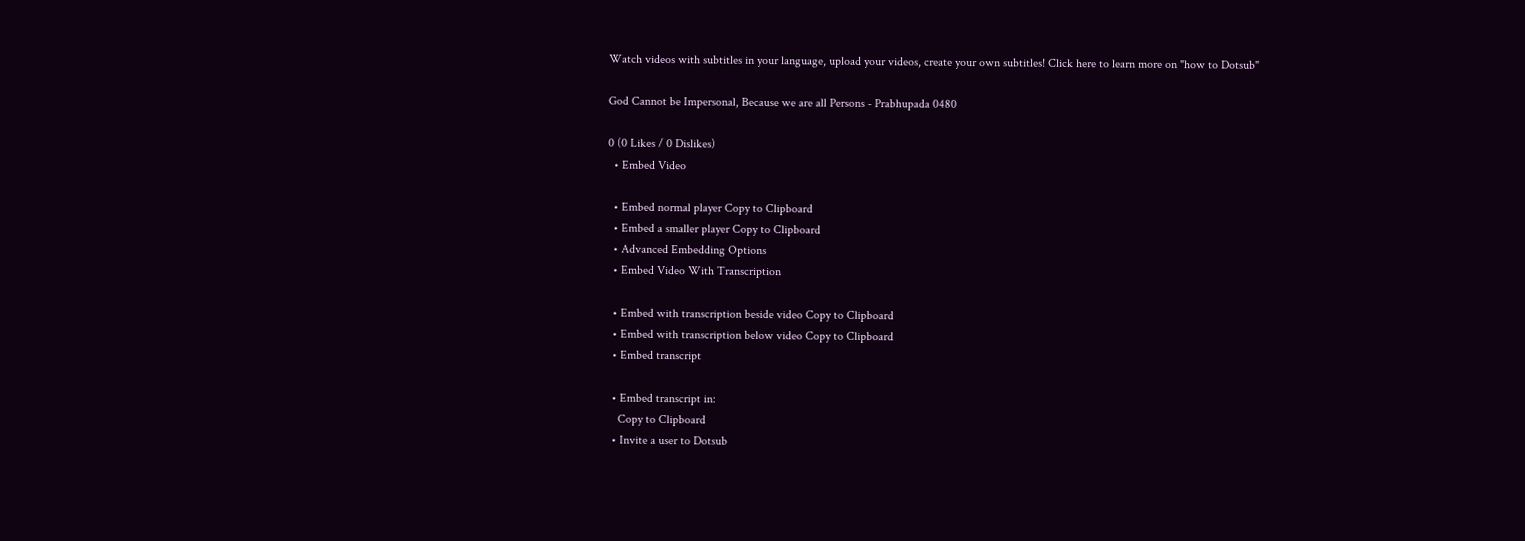Watch videos with subtitles in your language, upload your videos, create your own subtitles! Click here to learn more on "how to Dotsub"

God Cannot be Impersonal, Because we are all Persons - Prabhupada 0480

0 (0 Likes / 0 Dislikes)
  • Embed Video

  • Embed normal player Copy to Clipboard
  • Embed a smaller player Copy to Clipboard
  • Advanced Embedding Options
  • Embed Video With Transcription

  • Embed with transcription beside video Copy to Clipboard
  • Embed with transcription below video Copy to Clipboard
  • Embed transcript

  • Embed transcript in:
    Copy to Clipboard
  • Invite a user to Dotsub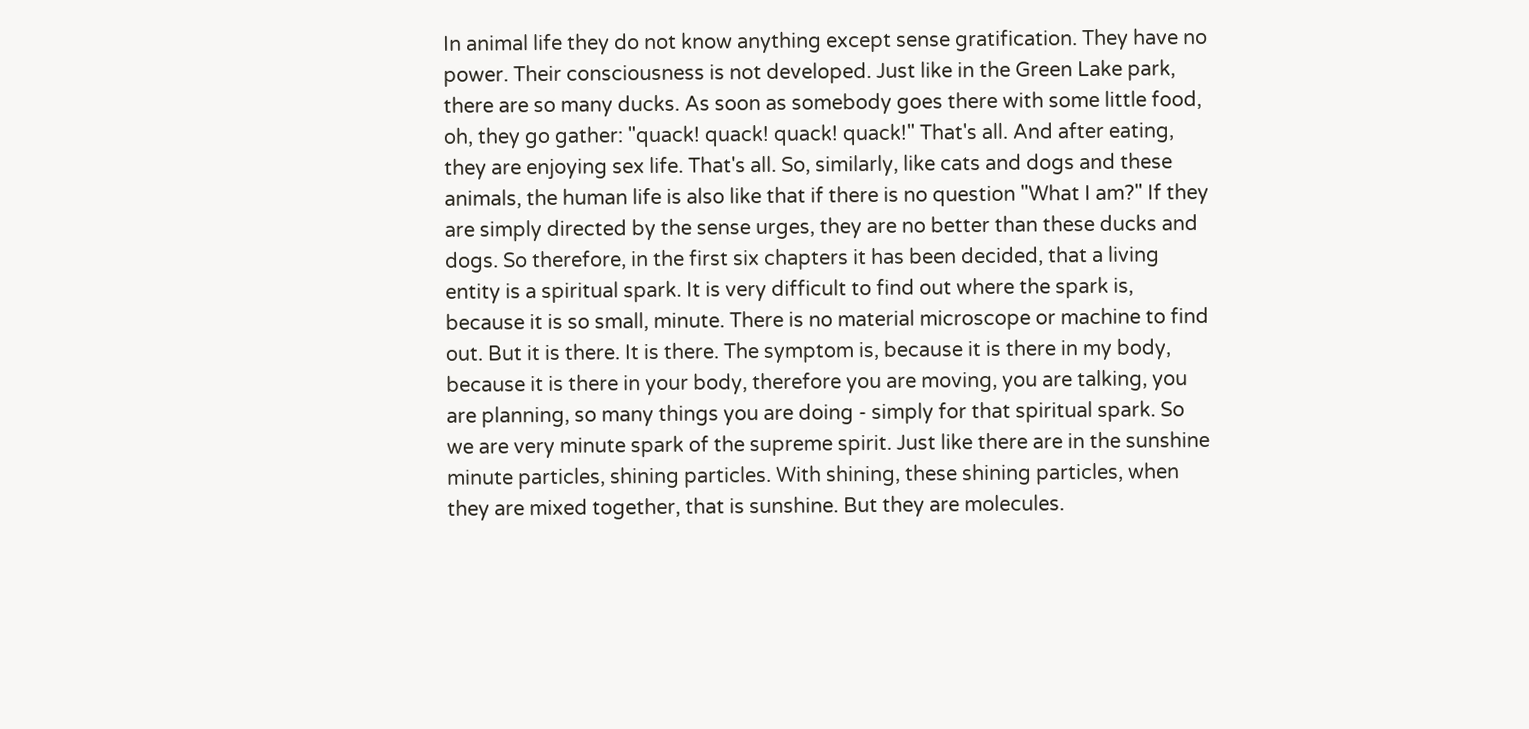In animal life they do not know anything except sense gratification. They have no power. Their consciousness is not developed. Just like in the Green Lake park, there are so many ducks. As soon as somebody goes there with some little food, oh, they go gather: "quack! quack! quack! quack!" That's all. And after eating, they are enjoying sex life. That's all. So, similarly, like cats and dogs and these animals, the human life is also like that if there is no question "What I am?" If they are simply directed by the sense urges, they are no better than these ducks and dogs. So therefore, in the first six chapters it has been decided, that a living entity is a spiritual spark. It is very difficult to find out where the spark is, because it is so small, minute. There is no material microscope or machine to find out. But it is there. It is there. The symptom is, because it is there in my body, because it is there in your body, therefore you are moving, you are talking, you are planning, so many things you are doing - simply for that spiritual spark. So we are very minute spark of the supreme spirit. Just like there are in the sunshine minute particles, shining particles. With shining, these shining particles, when they are mixed together, that is sunshine. But they are molecules.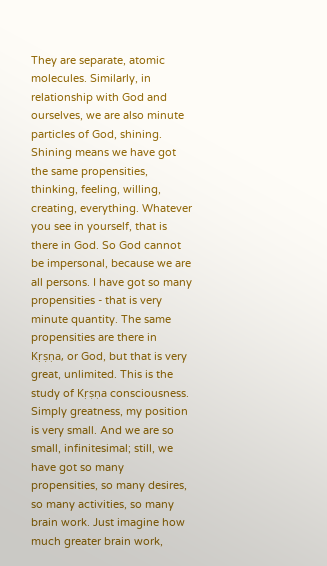They are separate, atomic molecules. Similarly, in relationship with God and ourselves, we are also minute particles of God, shining. Shining means we have got the same propensities, thinking, feeling, willing, creating, everything. Whatever you see in yourself, that is there in God. So God cannot be impersonal, because we are all persons. I have got so many propensities - that is very minute quantity. The same propensities are there in Kṛṣṇa, or God, but that is very great, unlimited. This is the study of Kṛṣṇa consciousness. Simply greatness, my position is very small. And we are so small, infinitesimal; still, we have got so many propensities, so many desires, so many activities, so many brain work. Just imagine how much greater brain work,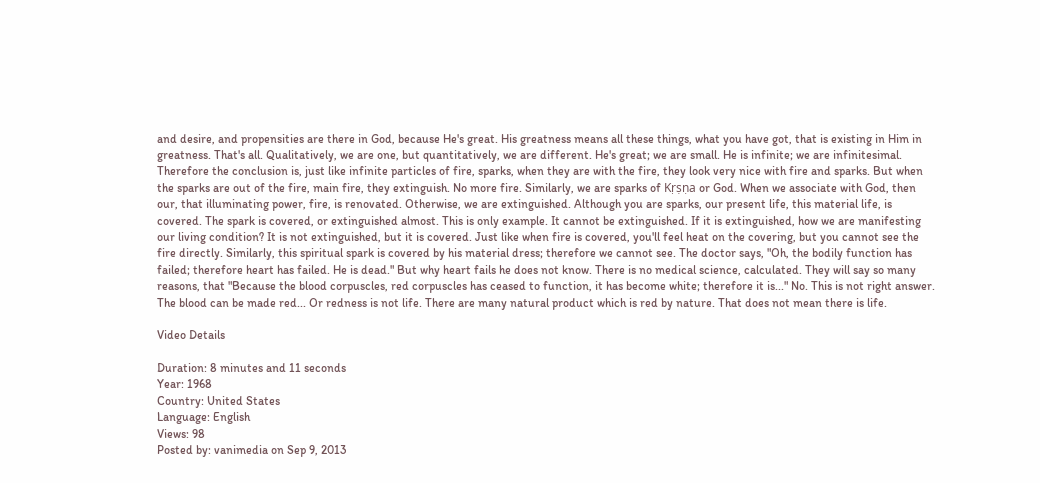and desire, and propensities are there in God, because He's great. His greatness means all these things, what you have got, that is existing in Him in greatness. That's all. Qualitatively, we are one, but quantitatively, we are different. He's great; we are small. He is infinite; we are infinitesimal. Therefore the conclusion is, just like infinite particles of fire, sparks, when they are with the fire, they look very nice with fire and sparks. But when the sparks are out of the fire, main fire, they extinguish. No more fire. Similarly, we are sparks of Kṛṣṇa or God. When we associate with God, then our, that illuminating power, fire, is renovated. Otherwise, we are extinguished. Although you are sparks, our present life, this material life, is covered. The spark is covered, or extinguished almost. This is only example. It cannot be extinguished. If it is extinguished, how we are manifesting our living condition? It is not extinguished, but it is covered. Just like when fire is covered, you'll feel heat on the covering, but you cannot see the fire directly. Similarly, this spiritual spark is covered by his material dress; therefore we cannot see. The doctor says, "Oh, the bodily function has failed; therefore heart has failed. He is dead." But why heart fails he does not know. There is no medical science, calculated. They will say so many reasons, that "Because the blood corpuscles, red corpuscles has ceased to function, it has become white; therefore it is..." No. This is not right answer. The blood can be made red... Or redness is not life. There are many natural product which is red by nature. That does not mean there is life.

Video Details

Duration: 8 minutes and 11 seconds
Year: 1968
Country: United States
Language: English
Views: 98
Posted by: vanimedia on Sep 9, 2013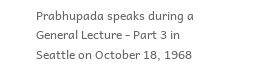Prabhupada speaks during a General Lecture - Part 3 in Seattle on October 18, 1968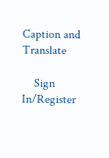Caption and Translate

    Sign In/Register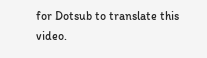for Dotsub to translate this video.